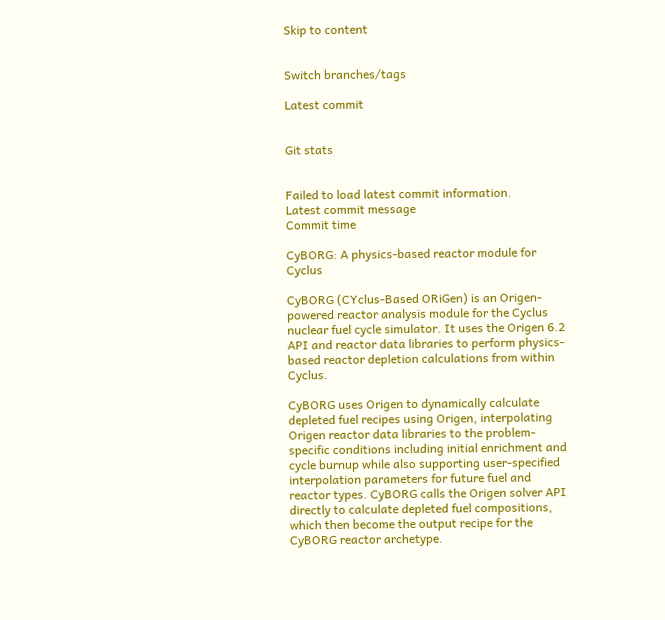Skip to content


Switch branches/tags

Latest commit


Git stats


Failed to load latest commit information.
Latest commit message
Commit time

CyBORG: A physics-based reactor module for Cyclus

CyBORG (CYclus-Based ORiGen) is an Origen-powered reactor analysis module for the Cyclus nuclear fuel cycle simulator. It uses the Origen 6.2 API and reactor data libraries to perform physics-based reactor depletion calculations from within Cyclus.

CyBORG uses Origen to dynamically calculate depleted fuel recipes using Origen, interpolating Origen reactor data libraries to the problem-specific conditions including initial enrichment and cycle burnup while also supporting user-specified interpolation parameters for future fuel and reactor types. CyBORG calls the Origen solver API directly to calculate depleted fuel compositions, which then become the output recipe for the CyBORG reactor archetype.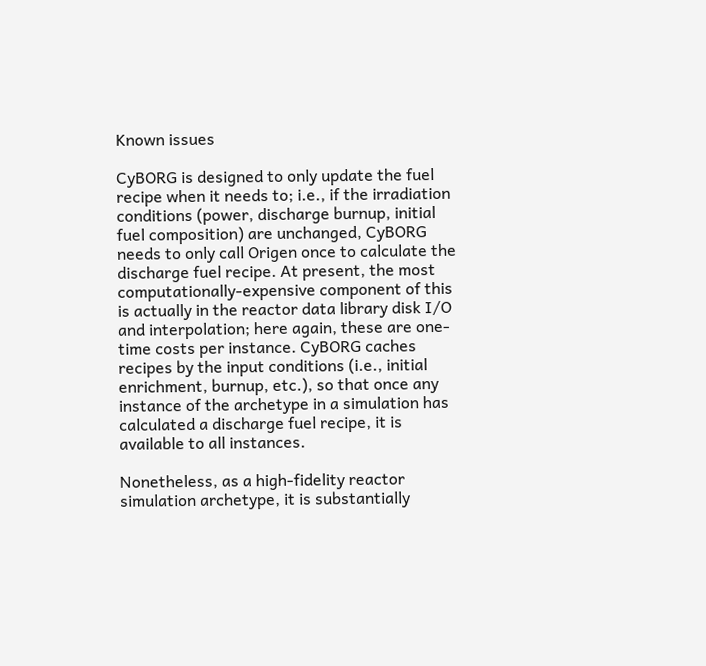Known issues

CyBORG is designed to only update the fuel recipe when it needs to; i.e., if the irradiation conditions (power, discharge burnup, initial fuel composition) are unchanged, CyBORG needs to only call Origen once to calculate the discharge fuel recipe. At present, the most computationally-expensive component of this is actually in the reactor data library disk I/O and interpolation; here again, these are one-time costs per instance. CyBORG caches recipes by the input conditions (i.e., initial enrichment, burnup, etc.), so that once any instance of the archetype in a simulation has calculated a discharge fuel recipe, it is available to all instances.

Nonetheless, as a high-fidelity reactor simulation archetype, it is substantially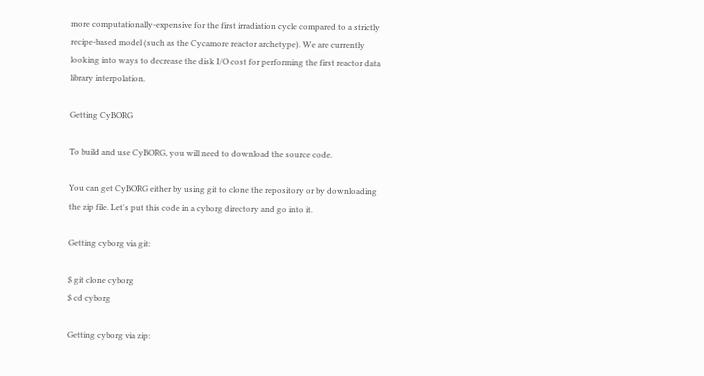more computationally-expensive for the first irradiation cycle compared to a strictly recipe-based model (such as the Cycamore reactor archetype). We are currently looking into ways to decrease the disk I/O cost for performing the first reactor data library interpolation.

Getting CyBORG

To build and use CyBORG, you will need to download the source code.

You can get CyBORG either by using git to clone the repository or by downloading the zip file. Let's put this code in a cyborg directory and go into it.

Getting cyborg via git:

$ git clone cyborg
$ cd cyborg

Getting cyborg via zip: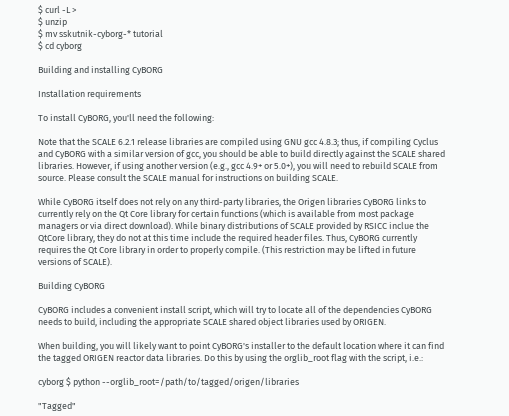$ curl -L >
$ unzip
$ mv sskutnik-cyborg-* tutorial
$ cd cyborg

Building and installing CyBORG

Installation requirements

To install CyBORG, you'll need the following:

Note that the SCALE 6.2.1 release libraries are compiled using GNU gcc 4.8.3; thus, if compiling Cyclus and CyBORG with a similar version of gcc, you should be able to build directly against the SCALE shared libraries. However, if using another version (e.g., gcc 4.9+ or 5.0+), you will need to rebuild SCALE from source. Please consult the SCALE manual for instructions on building SCALE.

While CyBORG itself does not rely on any third-party libraries, the Origen libraries CyBORG links to currently rely on the Qt Core library for certain functions (which is available from most package managers or via direct download). While binary distributions of SCALE provided by RSICC inclue the QtCore library, they do not at this time include the required header files. Thus, CyBORG currently requires the Qt Core library in order to properly compile. (This restriction may be lifted in future versions of SCALE).

Building CyBORG

CyBORG includes a convenient install script, which will try to locate all of the dependencies CyBORG needs to build, including the appropriate SCALE shared object libraries used by ORIGEN.

When building, you will likely want to point CyBORG's installer to the default location where it can find the tagged ORIGEN reactor data libraries. Do this by using the orglib_root flag with the script, i.e.:

cyborg $ python --orglib_root=/path/to/tagged/origen/libraries

"Tagged"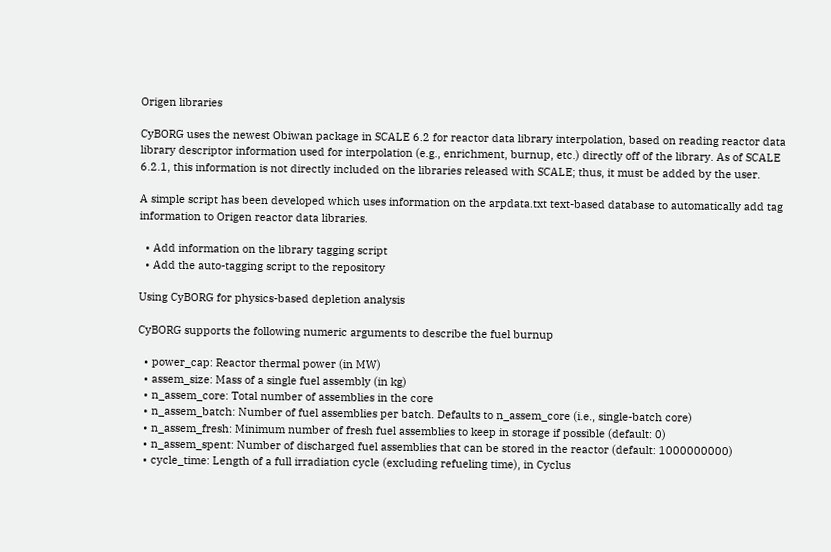Origen libraries

CyBORG uses the newest Obiwan package in SCALE 6.2 for reactor data library interpolation, based on reading reactor data library descriptor information used for interpolation (e.g., enrichment, burnup, etc.) directly off of the library. As of SCALE 6.2.1, this information is not directly included on the libraries released with SCALE; thus, it must be added by the user.

A simple script has been developed which uses information on the arpdata.txt text-based database to automatically add tag information to Origen reactor data libraries.

  • Add information on the library tagging script
  • Add the auto-tagging script to the repository

Using CyBORG for physics-based depletion analysis

CyBORG supports the following numeric arguments to describe the fuel burnup

  • power_cap: Reactor thermal power (in MW)
  • assem_size: Mass of a single fuel assembly (in kg)
  • n_assem_core: Total number of assemblies in the core
  • n_assem_batch: Number of fuel assemblies per batch. Defaults to n_assem_core (i.e., single-batch core)
  • n_assem_fresh: Minimum number of fresh fuel assemblies to keep in storage if possible (default: 0)
  • n_assem_spent: Number of discharged fuel assemblies that can be stored in the reactor (default: 1000000000)
  • cycle_time: Length of a full irradiation cycle (excluding refueling time), in Cyclus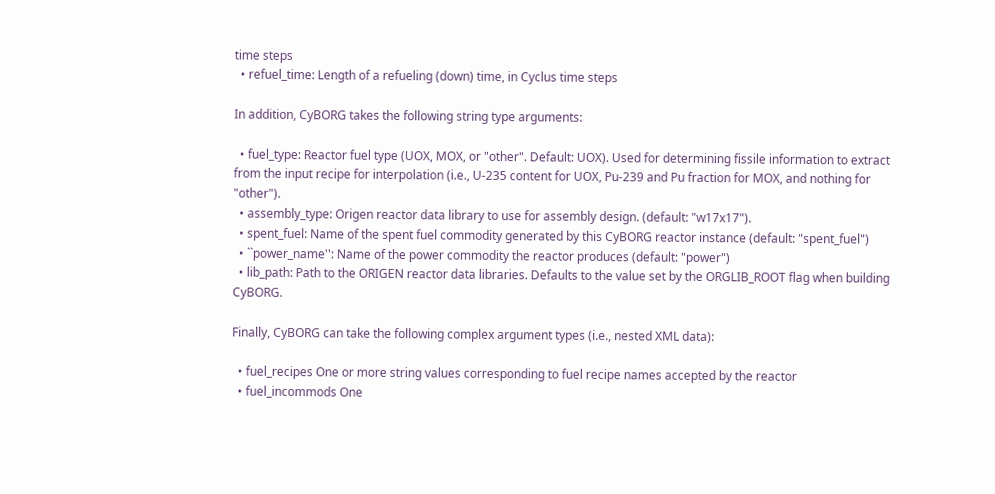time steps
  • refuel_time: Length of a refueling (down) time, in Cyclus time steps

In addition, CyBORG takes the following string type arguments:

  • fuel_type: Reactor fuel type (UOX, MOX, or "other". Default: UOX). Used for determining fissile information to extract from the input recipe for interpolation (i.e., U-235 content for UOX, Pu-239 and Pu fraction for MOX, and nothing for "other").
  • assembly_type: Origen reactor data library to use for assembly design. (default: "w17x17").
  • spent_fuel: Name of the spent fuel commodity generated by this CyBORG reactor instance (default: "spent_fuel")
  • ``power_name'': Name of the power commodity the reactor produces (default: "power")
  • lib_path: Path to the ORIGEN reactor data libraries. Defaults to the value set by the ORGLIB_ROOT flag when building CyBORG.

Finally, CyBORG can take the following complex argument types (i.e., nested XML data):

  • fuel_recipes One or more string values corresponding to fuel recipe names accepted by the reactor
  • fuel_incommods One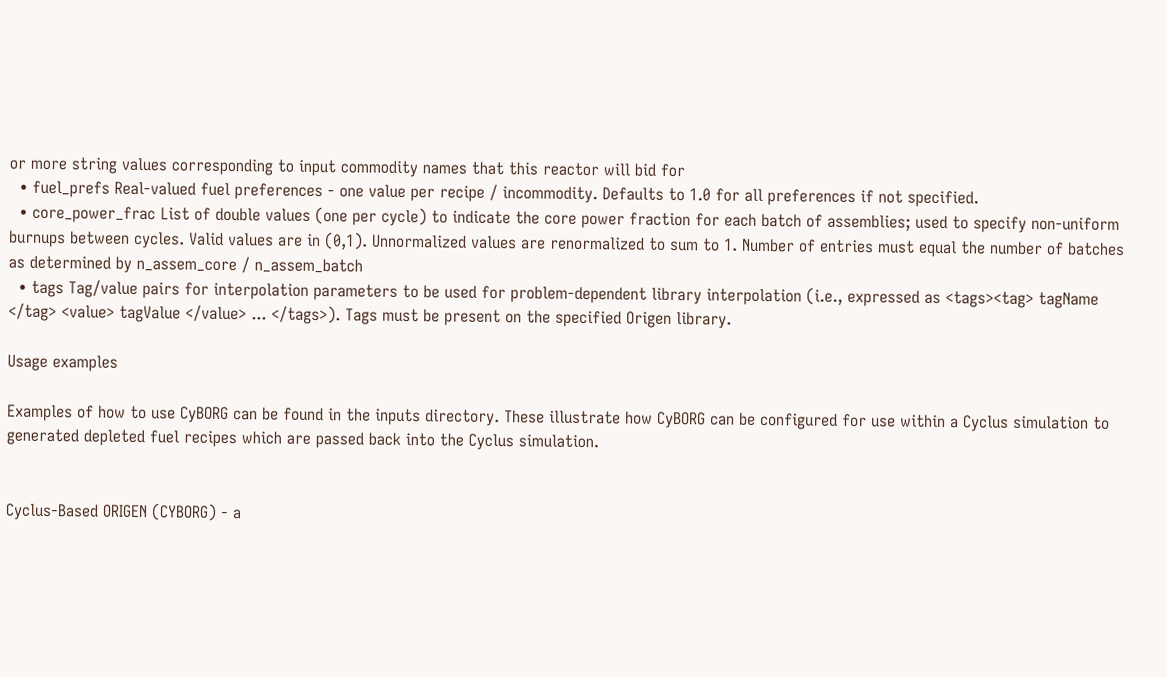or more string values corresponding to input commodity names that this reactor will bid for
  • fuel_prefs Real-valued fuel preferences - one value per recipe / incommodity. Defaults to 1.0 for all preferences if not specified.
  • core_power_frac List of double values (one per cycle) to indicate the core power fraction for each batch of assemblies; used to specify non-uniform burnups between cycles. Valid values are in (0,1). Unnormalized values are renormalized to sum to 1. Number of entries must equal the number of batches as determined by n_assem_core / n_assem_batch
  • tags Tag/value pairs for interpolation parameters to be used for problem-dependent library interpolation (i.e., expressed as <tags><tag> tagName </tag> <value> tagValue </value> ... </tags>). Tags must be present on the specified Origen library.

Usage examples

Examples of how to use CyBORG can be found in the inputs directory. These illustrate how CyBORG can be configured for use within a Cyclus simulation to generated depleted fuel recipes which are passed back into the Cyclus simulation.


Cyclus-Based ORIGEN (CYBORG) - a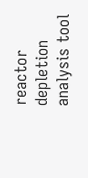reactor depletion analysis tool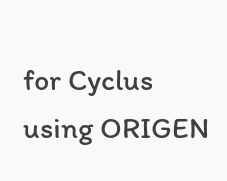for Cyclus using ORIGEN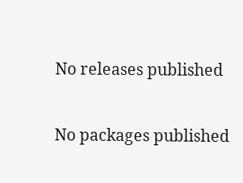No releases published


No packages published